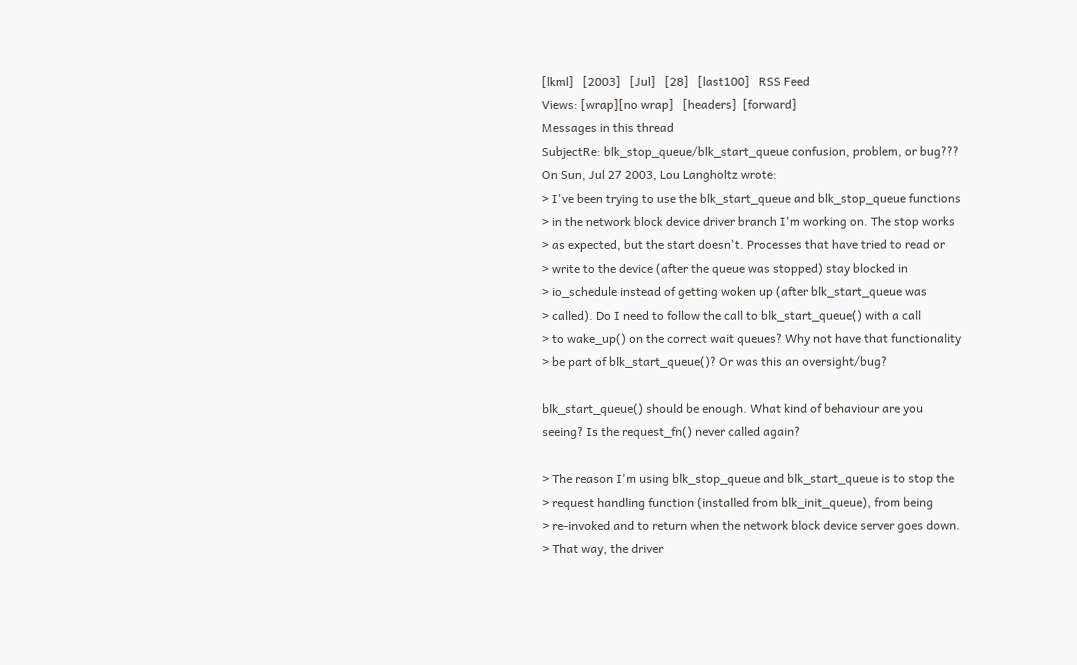[lkml]   [2003]   [Jul]   [28]   [last100]   RSS Feed
Views: [wrap][no wrap]   [headers]  [forward]
Messages in this thread
SubjectRe: blk_stop_queue/blk_start_queue confusion, problem, or bug???
On Sun, Jul 27 2003, Lou Langholtz wrote:
> I've been trying to use the blk_start_queue and blk_stop_queue functions
> in the network block device driver branch I'm working on. The stop works
> as expected, but the start doesn't. Processes that have tried to read or
> write to the device (after the queue was stopped) stay blocked in
> io_schedule instead of getting woken up (after blk_start_queue was
> called). Do I need to follow the call to blk_start_queue() with a call
> to wake_up() on the correct wait queues? Why not have that functionality
> be part of blk_start_queue()? Or was this an oversight/bug?

blk_start_queue() should be enough. What kind of behaviour are you
seeing? Is the request_fn() never called again?

> The reason I'm using blk_stop_queue and blk_start_queue is to stop the
> request handling function (installed from blk_init_queue), from being
> re-invoked and to return when the network block device server goes down.
> That way, the driver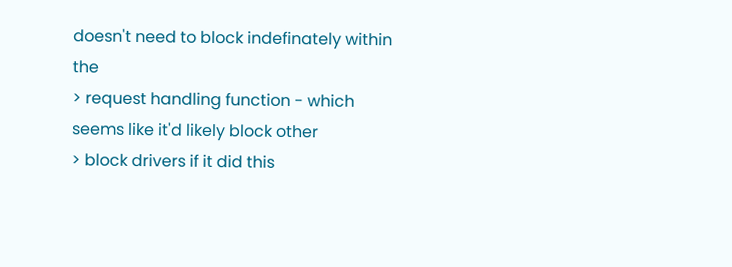doesn't need to block indefinately within the
> request handling function - which seems like it'd likely block other
> block drivers if it did this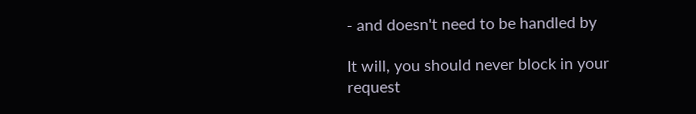- and doesn't need to be handled by

It will, you should never block in your request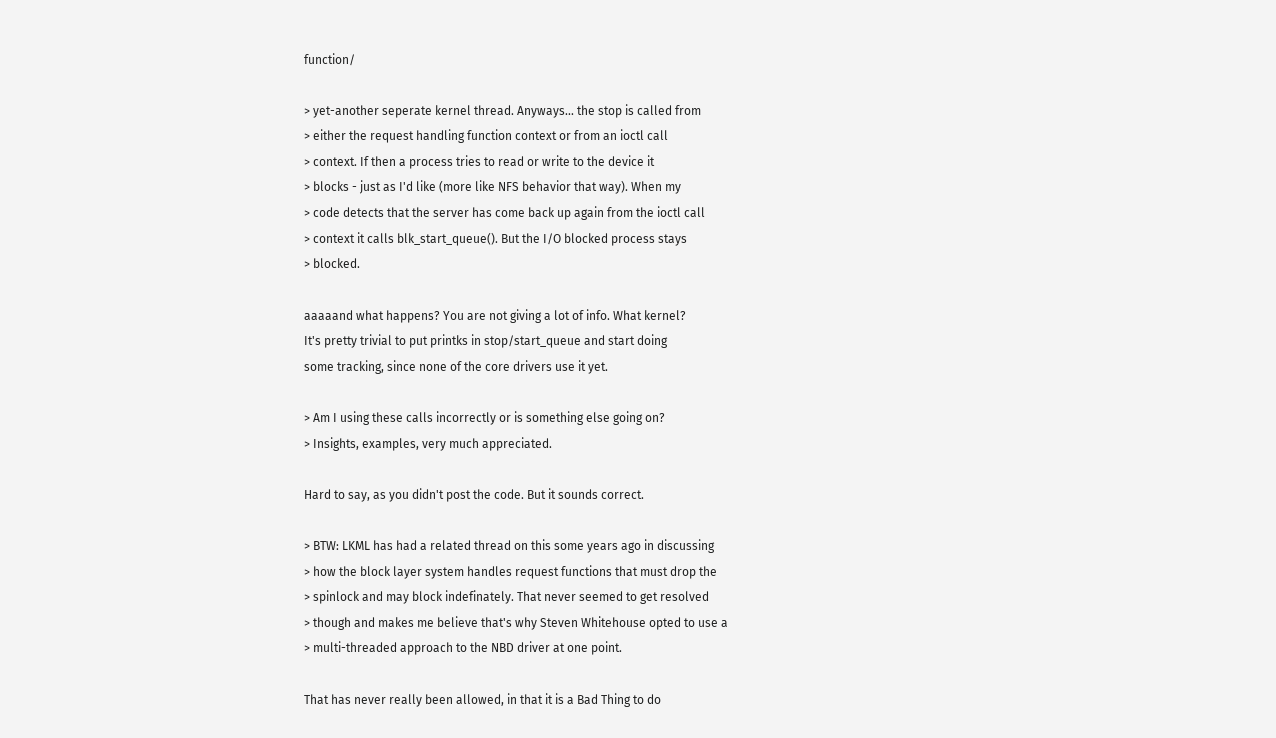function/

> yet-another seperate kernel thread. Anyways... the stop is called from
> either the request handling function context or from an ioctl call
> context. If then a process tries to read or write to the device it
> blocks - just as I'd like (more like NFS behavior that way). When my
> code detects that the server has come back up again from the ioctl call
> context it calls blk_start_queue(). But the I/O blocked process stays
> blocked.

aaaaand what happens? You are not giving a lot of info. What kernel?
It's pretty trivial to put printks in stop/start_queue and start doing
some tracking, since none of the core drivers use it yet.

> Am I using these calls incorrectly or is something else going on?
> Insights, examples, very much appreciated.

Hard to say, as you didn't post the code. But it sounds correct.

> BTW: LKML has had a related thread on this some years ago in discussing
> how the block layer system handles request functions that must drop the
> spinlock and may block indefinately. That never seemed to get resolved
> though and makes me believe that's why Steven Whitehouse opted to use a
> multi-threaded approach to the NBD driver at one point.

That has never really been allowed, in that it is a Bad Thing to do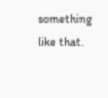something like that.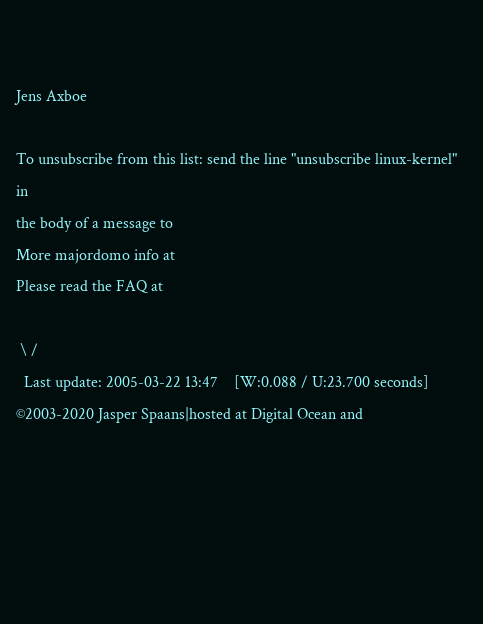Jens Axboe

To unsubscribe from this list: send the line "unsubscribe linux-kernel" in
the body of a message to
More majordomo info at
Please read the FAQ at

 \ /
  Last update: 2005-03-22 13:47    [W:0.088 / U:23.700 seconds]
©2003-2020 Jasper Spaans|hosted at Digital Ocean and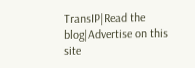TransIP|Read the blog|Advertise on this site